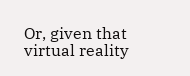Or, given that virtual reality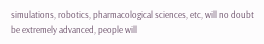simulations, robotics, pharmacological sciences, etc, will no doubt be extremely advanced, people will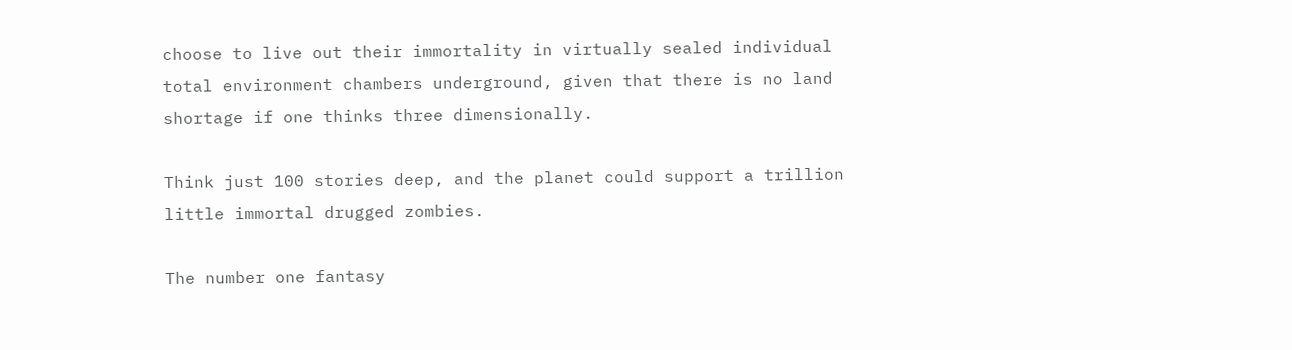choose to live out their immortality in virtually sealed individual total environment chambers underground, given that there is no land shortage if one thinks three dimensionally.

Think just 100 stories deep, and the planet could support a trillion little immortal drugged zombies.

The number one fantasy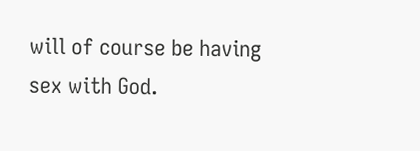will of course be having sex with God.